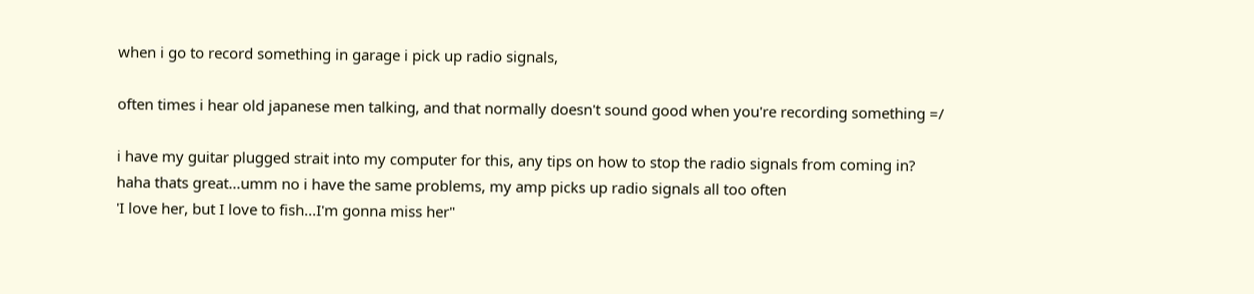when i go to record something in garage i pick up radio signals,

often times i hear old japanese men talking, and that normally doesn't sound good when you're recording something =/

i have my guitar plugged strait into my computer for this, any tips on how to stop the radio signals from coming in?
haha thats great...umm no i have the same problems, my amp picks up radio signals all too often
'I love her, but I love to fish...I'm gonna miss her"